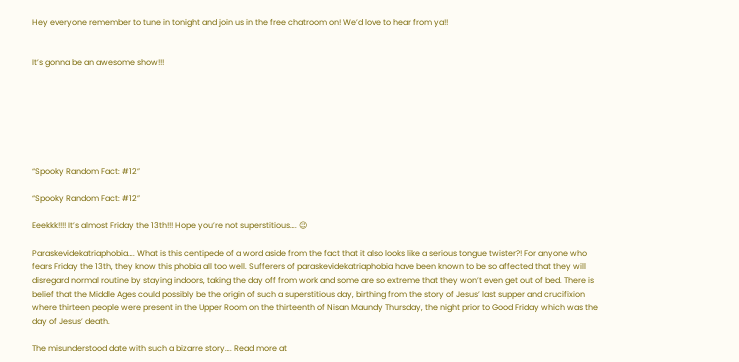Hey everyone remember to tune in tonight and join us in the free chatroom on! We’d love to hear from ya!!


It’s gonna be an awesome show!!!







“Spooky Random Fact: #12”

“Spooky Random Fact: #12”

Eeekkk!!!! It’s almost Friday the 13th!!! Hope you’re not superstitious…. 😉

Paraskevidekatriaphobia…. What is this centipede of a word aside from the fact that it also looks like a serious tongue twister?! For anyone who fears Friday the 13th, they know this phobia all too well. Sufferers of paraskevidekatriaphobia have been known to be so affected that they will disregard normal routine by staying indoors, taking the day off from work and some are so extreme that they won’t even get out of bed. There is belief that the Middle Ages could possibly be the origin of such a superstitious day, birthing from the story of Jesus’ last supper and crucifixion where thirteen people were present in the Upper Room on the thirteenth of Nisan Maundy Thursday, the night prior to Good Friday which was the day of Jesus’ death.

The misunderstood date with such a bizarre story…. Read more at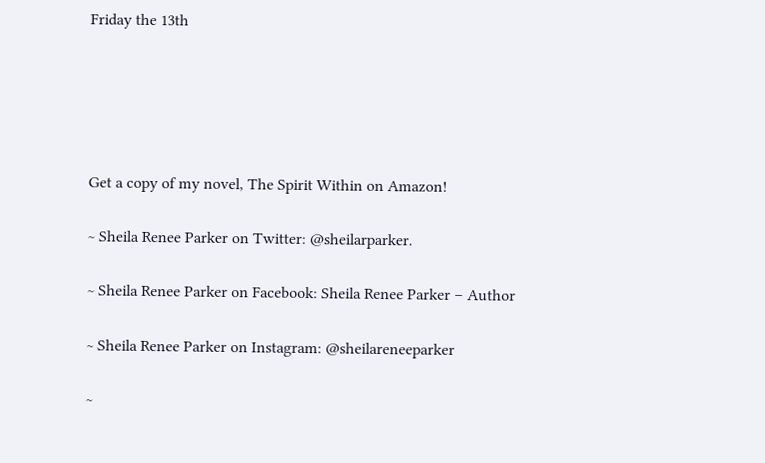Friday the 13th





Get a copy of my novel, The Spirit Within on Amazon!

~ Sheila Renee Parker on Twitter: @sheilarparker.

~ Sheila Renee Parker on Facebook: Sheila Renee Parker – Author

~ Sheila Renee Parker on Instagram: @sheilareneeparker

~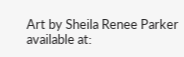Art by Sheila Renee Parker available at: